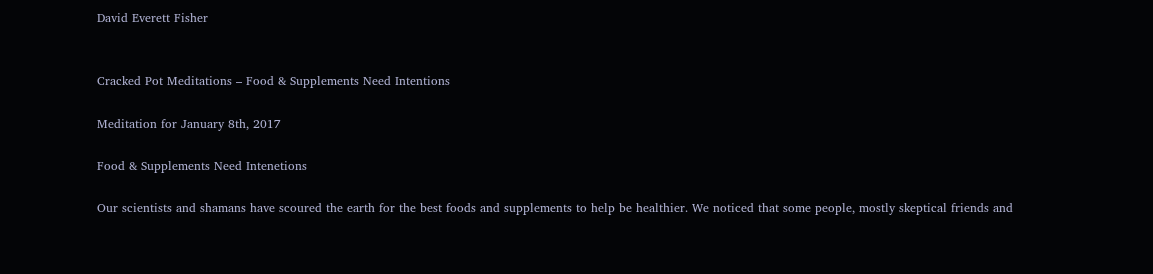David Everett Fisher


Cracked Pot Meditations – Food & Supplements Need Intentions

Meditation for January 8th, 2017

Food & Supplements Need Intenetions

Our scientists and shamans have scoured the earth for the best foods and supplements to help be healthier. We noticed that some people, mostly skeptical friends and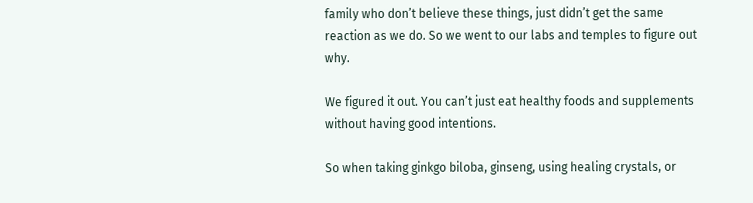family who don’t believe these things, just didn’t get the same reaction as we do. So we went to our labs and temples to figure out why.

We figured it out. You can’t just eat healthy foods and supplements without having good intentions.

So when taking ginkgo biloba, ginseng, using healing crystals, or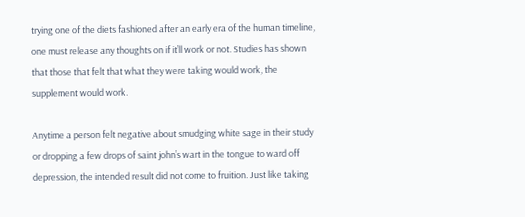trying one of the diets fashioned after an early era of the human timeline, one must release any thoughts on if it’ll work or not. Studies has shown that those that felt that what they were taking would work, the supplement would work.

Anytime a person felt negative about smudging white sage in their study or dropping a few drops of saint john’s wart in the tongue to ward off depression, the intended result did not come to fruition. Just like taking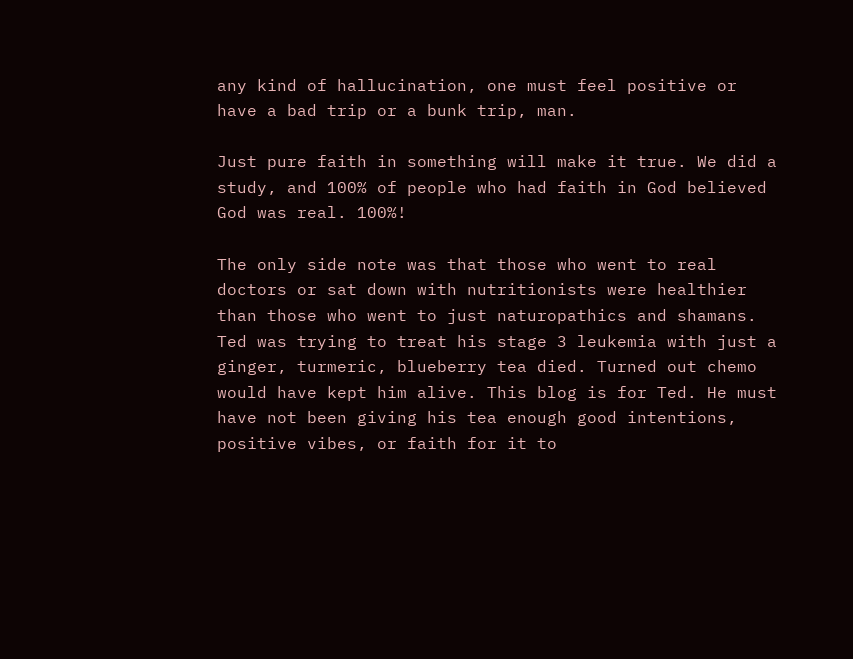any kind of hallucination, one must feel positive or have a bad trip or a bunk trip, man.

Just pure faith in something will make it true. We did a study, and 100% of people who had faith in God believed God was real. 100%!

The only side note was that those who went to real doctors or sat down with nutritionists were healthier than those who went to just naturopathics and shamans. Ted was trying to treat his stage 3 leukemia with just a ginger, turmeric, blueberry tea died. Turned out chemo would have kept him alive. This blog is for Ted. He must have not been giving his tea enough good intentions, positive vibes, or faith for it to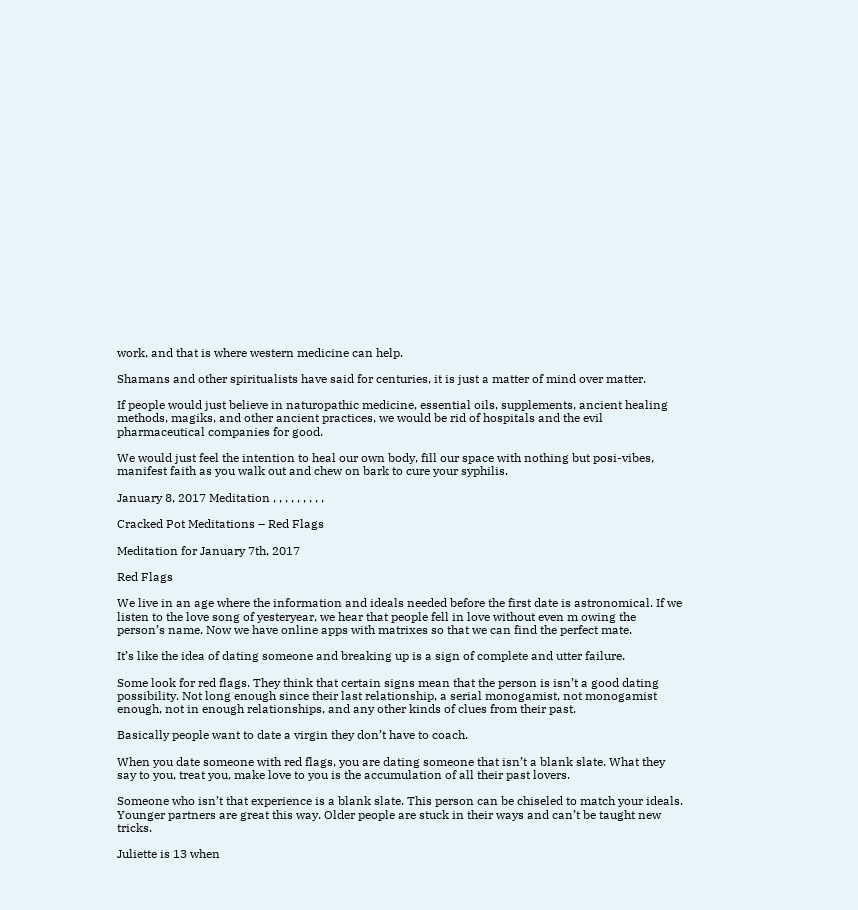work, and that is where western medicine can help.

Shamans and other spiritualists have said for centuries, it is just a matter of mind over matter.

If people would just believe in naturopathic medicine, essential oils, supplements, ancient healing methods, magiks, and other ancient practices, we would be rid of hospitals and the evil pharmaceutical companies for good.

We would just feel the intention to heal our own body, fill our space with nothing but posi-vibes, manifest faith as you walk out and chew on bark to cure your syphilis.

January 8, 2017 Meditation , , , , , , , , ,

Cracked Pot Meditations – Red Flags

Meditation for January 7th, 2017

Red Flags

We live in an age where the information and ideals needed before the first date is astronomical. If we listen to the love song of yesteryear, we hear that people fell in love without even m owing the person’s name. Now we have online apps with matrixes so that we can find the perfect mate.

It’s like the idea of dating someone and breaking up is a sign of complete and utter failure.

Some look for red flags. They think that certain signs mean that the person is isn’t a good dating possibility. Not long enough since their last relationship, a serial monogamist, not monogamist enough, not in enough relationships, and any other kinds of clues from their past.

Basically people want to date a virgin they don’t have to coach.

When you date someone with red flags, you are dating someone that isn’t a blank slate. What they say to you, treat you, make love to you is the accumulation of all their past lovers.

Someone who isn’t that experience is a blank slate. This person can be chiseled to match your ideals. Younger partners are great this way. Older people are stuck in their ways and can’t be taught new tricks.

Juliette is 13 when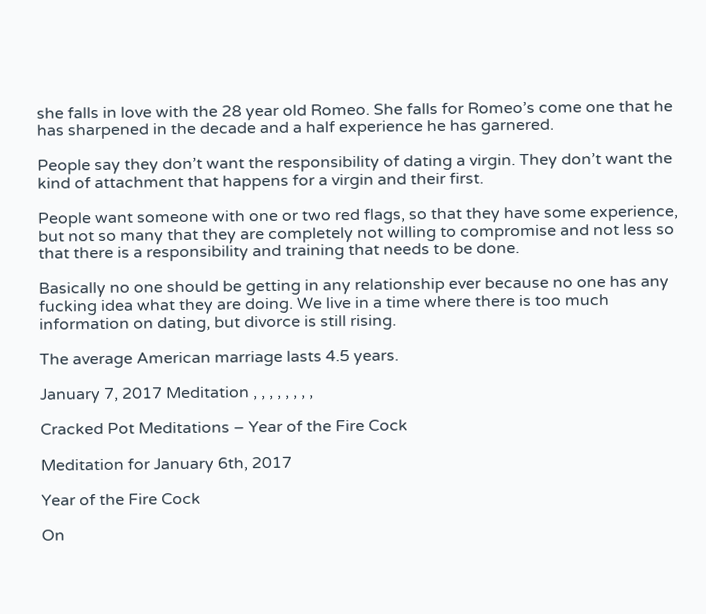she falls in love with the 28 year old Romeo. She falls for Romeo’s come one that he has sharpened in the decade and a half experience he has garnered.

People say they don’t want the responsibility of dating a virgin. They don’t want the kind of attachment that happens for a virgin and their first.

People want someone with one or two red flags, so that they have some experience, but not so many that they are completely not willing to compromise and not less so that there is a responsibility and training that needs to be done.

Basically no one should be getting in any relationship ever because no one has any fucking idea what they are doing. We live in a time where there is too much information on dating, but divorce is still rising.

The average American marriage lasts 4.5 years.

January 7, 2017 Meditation , , , , , , , ,

Cracked Pot Meditations – Year of the Fire Cock

Meditation for January 6th, 2017

Year of the Fire Cock

On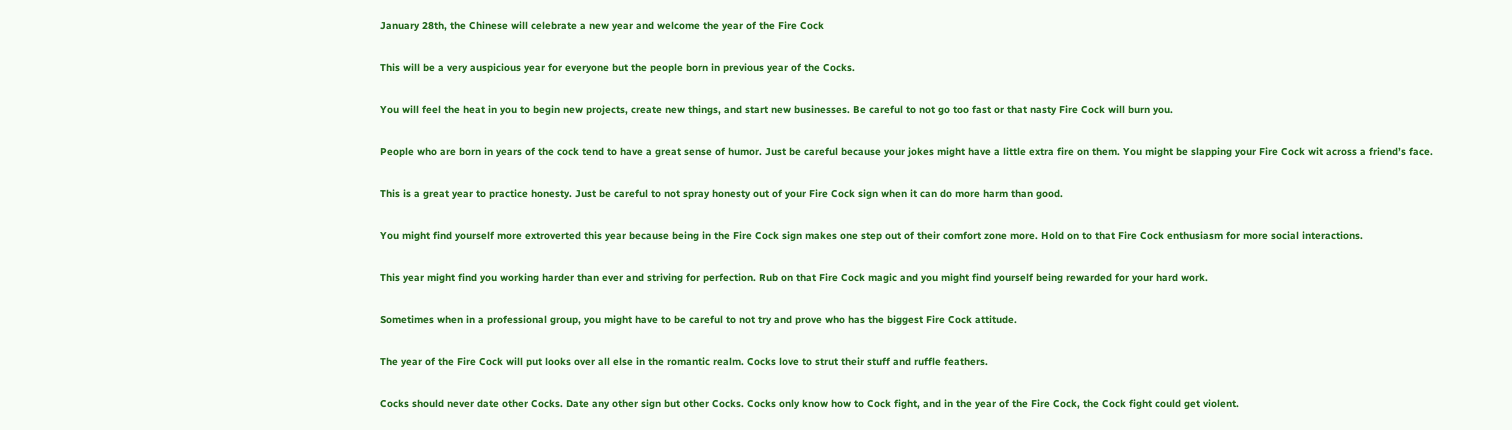January 28th, the Chinese will celebrate a new year and welcome the year of the Fire Cock

This will be a very auspicious year for everyone but the people born in previous year of the Cocks.

You will feel the heat in you to begin new projects, create new things, and start new businesses. Be careful to not go too fast or that nasty Fire Cock will burn you.

People who are born in years of the cock tend to have a great sense of humor. Just be careful because your jokes might have a little extra fire on them. You might be slapping your Fire Cock wit across a friend’s face.

This is a great year to practice honesty. Just be careful to not spray honesty out of your Fire Cock sign when it can do more harm than good.

You might find yourself more extroverted this year because being in the Fire Cock sign makes one step out of their comfort zone more. Hold on to that Fire Cock enthusiasm for more social interactions.

This year might find you working harder than ever and striving for perfection. Rub on that Fire Cock magic and you might find yourself being rewarded for your hard work.

Sometimes when in a professional group, you might have to be careful to not try and prove who has the biggest Fire Cock attitude.

The year of the Fire Cock will put looks over all else in the romantic realm. Cocks love to strut their stuff and ruffle feathers.

Cocks should never date other Cocks. Date any other sign but other Cocks. Cocks only know how to Cock fight, and in the year of the Fire Cock, the Cock fight could get violent.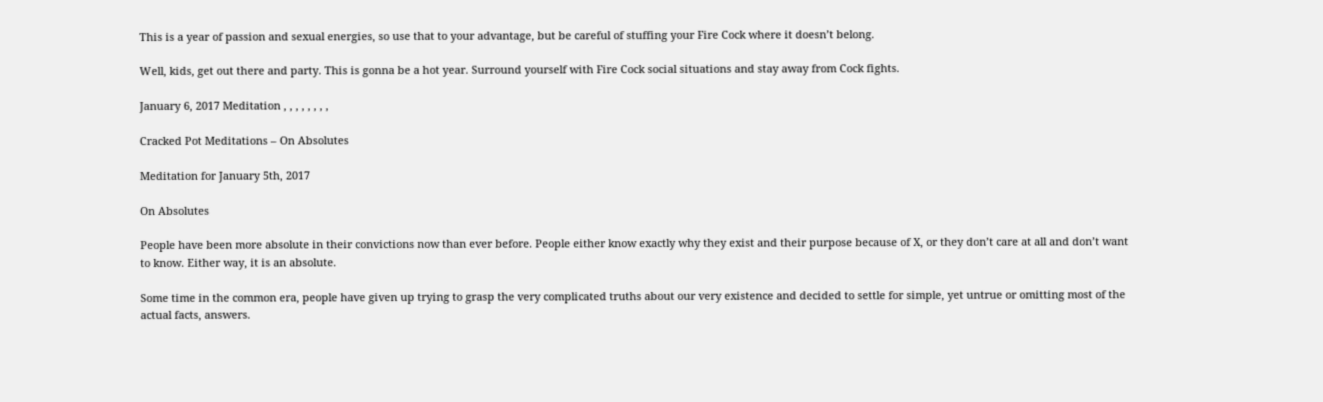This is a year of passion and sexual energies, so use that to your advantage, but be careful of stuffing your Fire Cock where it doesn’t belong.

Well, kids, get out there and party. This is gonna be a hot year. Surround yourself with Fire Cock social situations and stay away from Cock fights.

January 6, 2017 Meditation , , , , , , , ,

Cracked Pot Meditations – On Absolutes

Meditation for January 5th, 2017

On Absolutes

People have been more absolute in their convictions now than ever before. People either know exactly why they exist and their purpose because of X, or they don’t care at all and don’t want to know. Either way, it is an absolute.

Some time in the common era, people have given up trying to grasp the very complicated truths about our very existence and decided to settle for simple, yet untrue or omitting most of the actual facts, answers.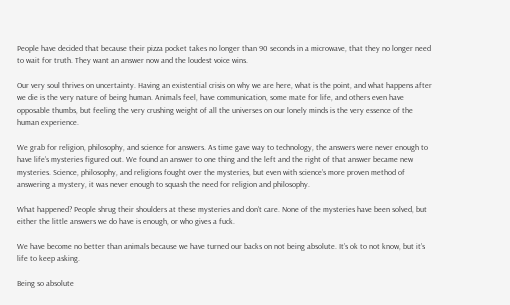People have decided that because their pizza pocket takes no longer than 90 seconds in a microwave, that they no longer need to wait for truth. They want an answer now and the loudest voice wins.

Our very soul thrives on uncertainty. Having an existential crisis on why we are here, what is the point, and what happens after we die is the very nature of being human. Animals feel, have communication, some mate for life, and others even have opposable thumbs, but feeling the very crushing weight of all the universes on our lonely minds is the very essence of the human experience.

We grab for religion, philosophy, and science for answers. As time gave way to technology, the answers were never enough to have life’s mysteries figured out. We found an answer to one thing and the left and the right of that answer became new mysteries. Science, philosophy, and religions fought over the mysteries, but even with science’s more proven method of answering a mystery, it was never enough to squash the need for religion and philosophy.

What happened? People shrug their shoulders at these mysteries and don’t care. None of the mysteries have been solved, but either the little answers we do have is enough, or who gives a fuck.

We have become no better than animals because we have turned our backs on not being absolute. It’s ok to not know, but it’s life to keep asking.

Being so absolute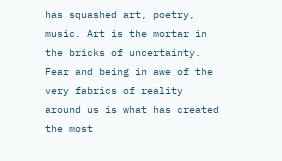has squashed art, poetry, music. Art is the mortar in the bricks of uncertainty. Fear and being in awe of the very fabrics of reality around us is what has created the most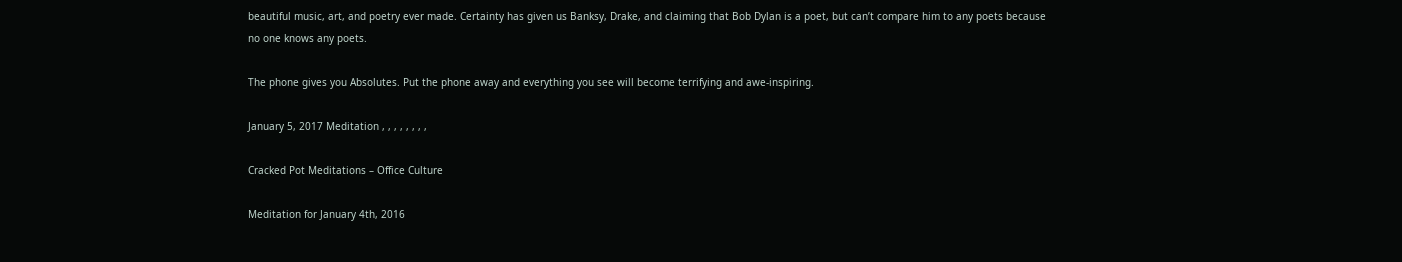beautiful music, art, and poetry ever made. Certainty has given us Banksy, Drake, and claiming that Bob Dylan is a poet, but can’t compare him to any poets because no one knows any poets.

The phone gives you Absolutes. Put the phone away and everything you see will become terrifying and awe-inspiring.

January 5, 2017 Meditation , , , , , , , ,

Cracked Pot Meditations – Office Culture

Meditation for January 4th, 2016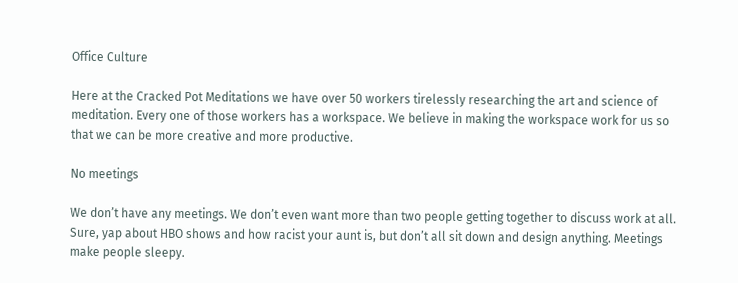Office Culture

Here at the Cracked Pot Meditations we have over 50 workers tirelessly researching the art and science of meditation. Every one of those workers has a workspace. We believe in making the workspace work for us so that we can be more creative and more productive.

No meetings

We don’t have any meetings. We don’t even want more than two people getting together to discuss work at all. Sure, yap about HBO shows and how racist your aunt is, but don’t all sit down and design anything. Meetings make people sleepy.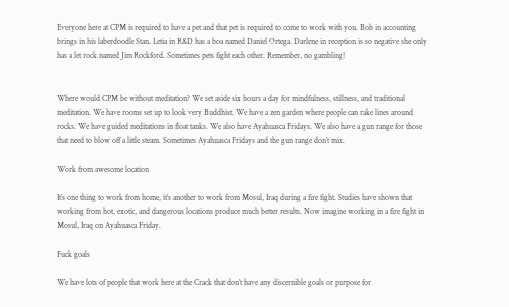Everyone here at CPM is required to have a pet and that pet is required to come to work with you. Bob in accounting brings in his laberdoodle Stan. Letia in R&D has a boa named Daniel Ortega. Darlene in reception is so negative she only has a let rock named Jim Rockford. Sometimes pets fight each other. Remember, no gambling!


Where would CPM be without meditation? We set aside six hours a day for mindfulness, stillness, and traditional meditation. We have rooms set up to look very Buddhist. We have a zen garden where people can rake lines around rocks. We have guided meditations in float tanks. We also have Ayahuasca Fridays. We also have a gun range for those that need to blow off a little steam. Sometimes Ayahuasca Fridays and the gun range don’t mix.

Work from awesome location

It’s one thing to work from home, it’s another to work from Mosul, Iraq during a fire fight. Studies have shown that working from hot, exotic, and dangerous locations produce much better results. Now imagine working in a fire fight in Mosul, Iraq on Ayahuasca Friday.

Fuck goals

We have lots of people that work here at the Crack that don’t have any discernible goals or purpose for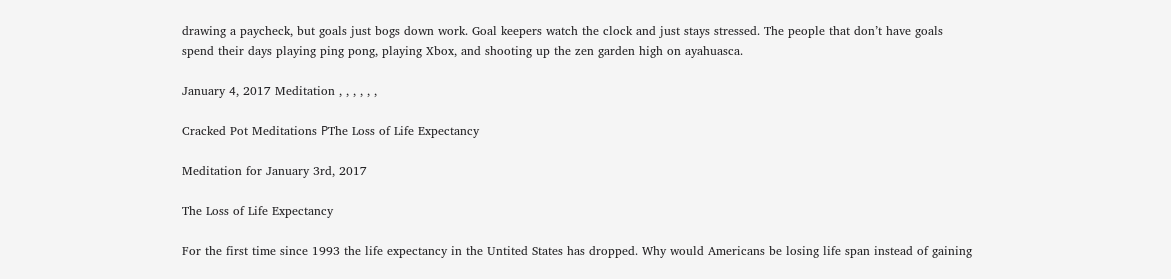drawing a paycheck, but goals just bogs down work. Goal keepers watch the clock and just stays stressed. The people that don’t have goals spend their days playing ping pong, playing Xbox, and shooting up the zen garden high on ayahuasca.

January 4, 2017 Meditation , , , , , ,

Cracked Pot Meditations РThe Loss of Life Expectancy

Meditation for January 3rd, 2017

The Loss of Life Expectancy

For the first time since 1993 the life expectancy in the Untited States has dropped. Why would Americans be losing life span instead of gaining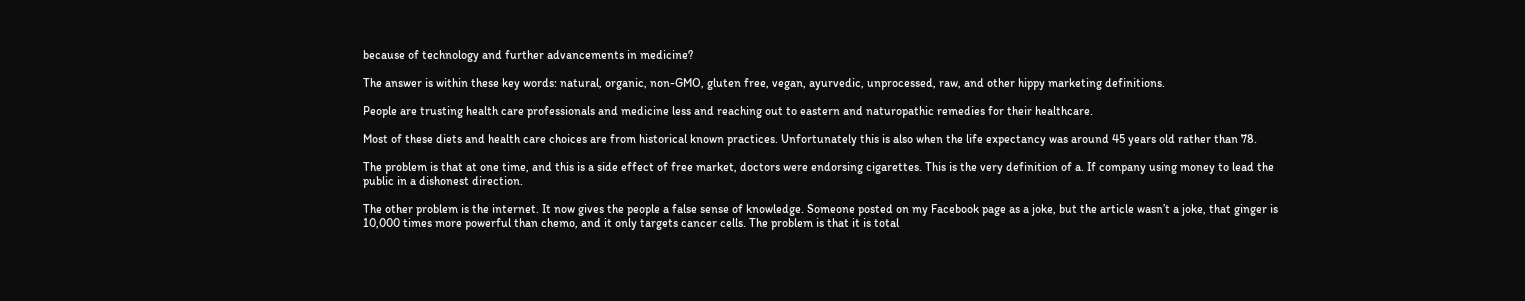because of technology and further advancements in medicine?

The answer is within these key words: natural, organic, non-GMO, gluten free, vegan, ayurvedic, unprocessed, raw, and other hippy marketing definitions.

People are trusting health care professionals and medicine less and reaching out to eastern and naturopathic remedies for their healthcare.

Most of these diets and health care choices are from historical known practices. Unfortunately this is also when the life expectancy was around 45 years old rather than 78.

The problem is that at one time, and this is a side effect of free market, doctors were endorsing cigarettes. This is the very definition of a. If company using money to lead the public in a dishonest direction.

The other problem is the internet. It now gives the people a false sense of knowledge. Someone posted on my Facebook page as a joke, but the article wasn’t a joke, that ginger is 10,000 times more powerful than chemo, and it only targets cancer cells. The problem is that it is total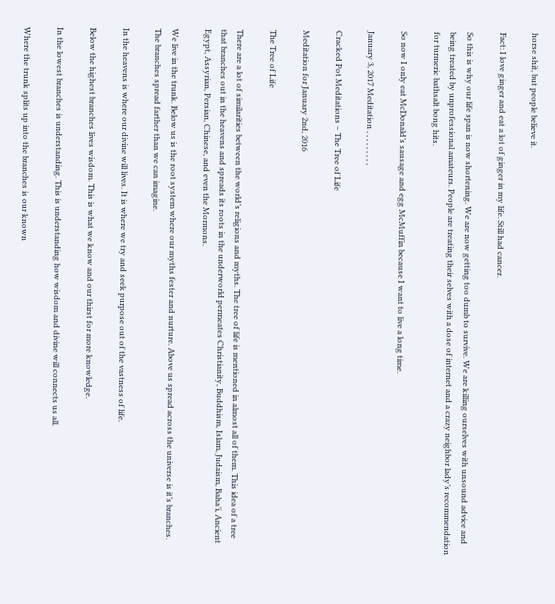horse shit, but people believe it.

Fact: I love ginger and eat a lot of ginger in my life. Still had cancer.

So this is why our life span is now shortening. We are now getting too dumb to survive. We are killing ourselves with unsound advice and being treated by unprofessional amateurs. People are treating their selves with a dose of internet and a crazy neighbor lady’s recommendation for turmeric bathsalt bong hits.

So now I only eat McDonald’s sausage and egg McMuffin because I want to live a long time.

January 3, 2017 Meditation , , , , , , , , ,

Cracked Pot Meditations – The Tree of Life

Meditation for January 2nd, 2016

The Tree of Life

There are a lot of similarities between the world’s religions and myths. The tree of life is mentioned in almost all of them. This idea of a tree that branches out in the heavens and spreads its roots in the underworld permeates Christianity, Buddhism, Islam, Judaism, Baha’i, Ancient Egypt, Assyrian, Persian, Chinese, and even the Mormons.

We live in the trunk. Below us is the root system where our myths fester and nurture. Above us spread across the universe is it’s branches. The branches spread farther than we can imagine.

In the heavens is where our divine will lives. It is where we try and seek purpose out of the vastness of life.

Below the highest branches lives wisdom. This is what we know and our thirst for more knowledge.

In the lowest branches is understanding. This is understanding how wisdom and divine will connects us all.

Where the trunk splits up into the branches is our known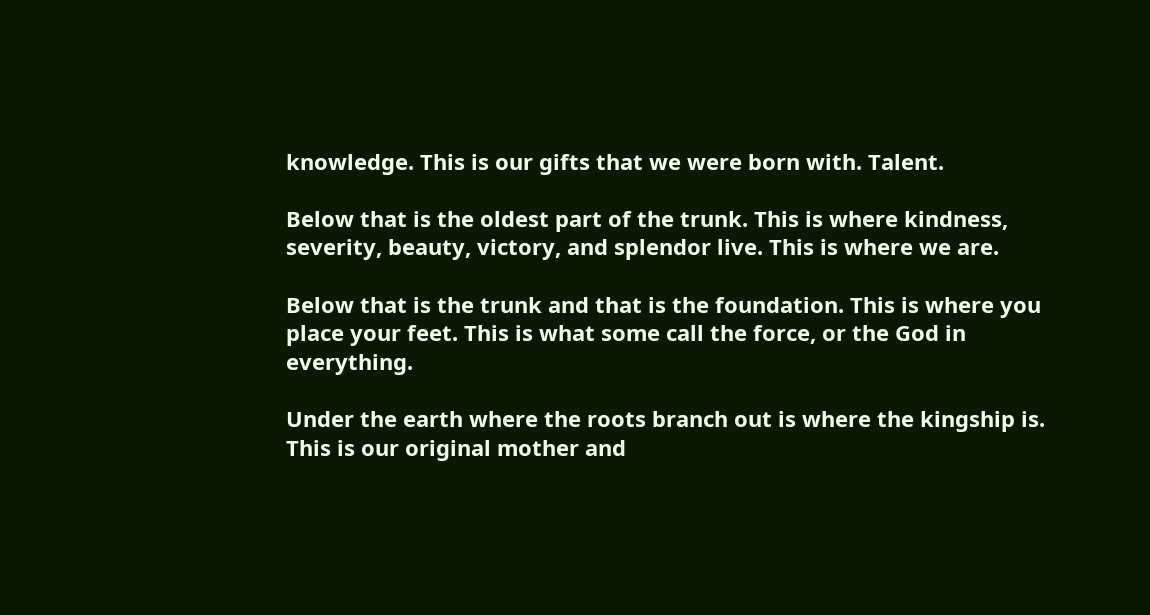knowledge. This is our gifts that we were born with. Talent.

Below that is the oldest part of the trunk. This is where kindness, severity, beauty, victory, and splendor live. This is where we are.

Below that is the trunk and that is the foundation. This is where you place your feet. This is what some call the force, or the God in everything.

Under the earth where the roots branch out is where the kingship is. This is our original mother and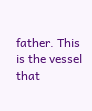father. This is the vessel that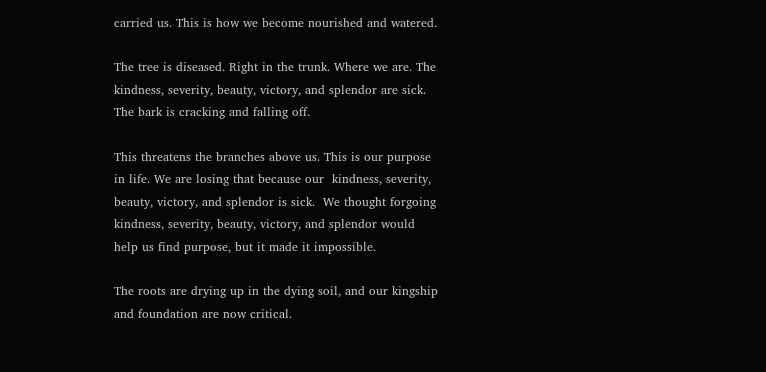carried us. This is how we become nourished and watered.

The tree is diseased. Right in the trunk. Where we are. The kindness, severity, beauty, victory, and splendor are sick. The bark is cracking and falling off.

This threatens the branches above us. This is our purpose in life. We are losing that because our  kindness, severity, beauty, victory, and splendor is sick.  We thought forgoing kindness, severity, beauty, victory, and splendor would help us find purpose, but it made it impossible.

The roots are drying up in the dying soil, and our kingship and foundation are now critical.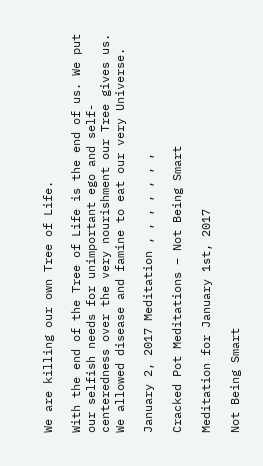We are killing our own Tree of Life.

With the end of the Tree of Life is the end of us. We put our selfish needs for unimportant ego and self-centeredness over the very nourishment our Tree gives us. We allowed disease and famine to eat our very Universe.

January 2, 2017 Meditation , , , , , , ,

Cracked Pot Meditations – Not Being Smart

Meditation for January 1st, 2017

Not Being Smart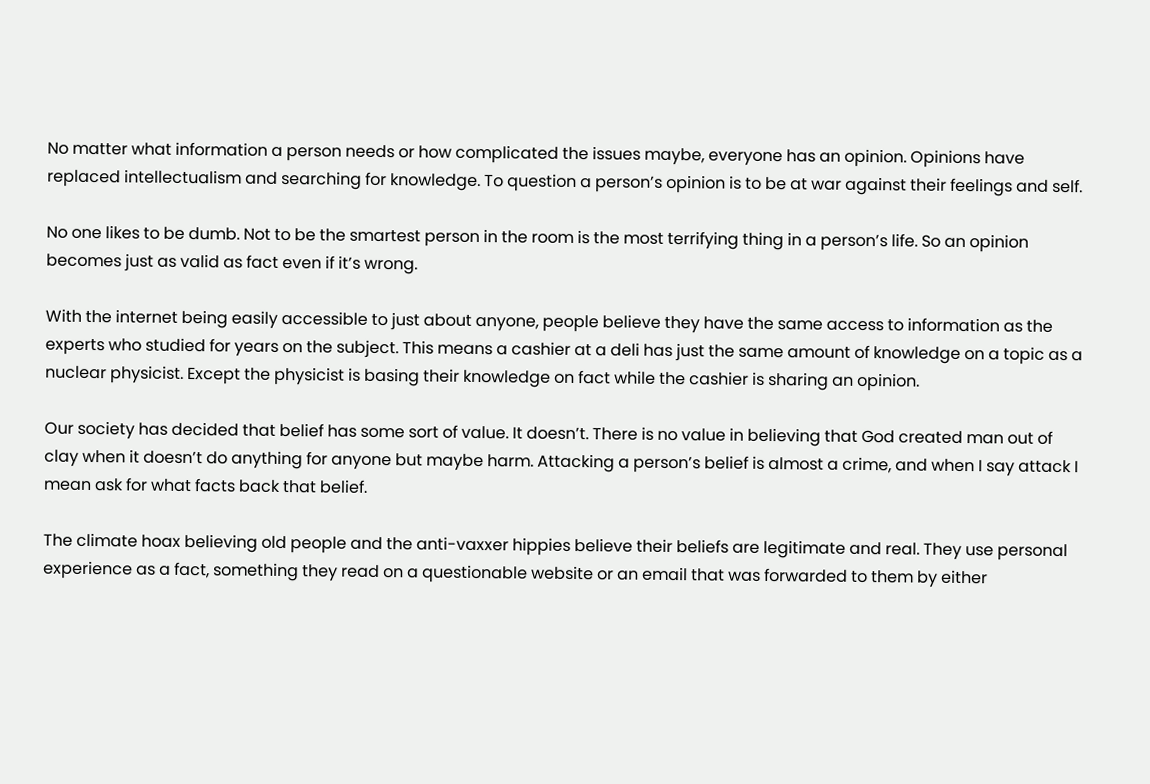No matter what information a person needs or how complicated the issues maybe, everyone has an opinion. Opinions have replaced intellectualism and searching for knowledge. To question a person’s opinion is to be at war against their feelings and self.

No one likes to be dumb. Not to be the smartest person in the room is the most terrifying thing in a person’s life. So an opinion becomes just as valid as fact even if it’s wrong.

With the internet being easily accessible to just about anyone, people believe they have the same access to information as the experts who studied for years on the subject. This means a cashier at a deli has just the same amount of knowledge on a topic as a nuclear physicist. Except the physicist is basing their knowledge on fact while the cashier is sharing an opinion.

Our society has decided that belief has some sort of value. It doesn’t. There is no value in believing that God created man out of clay when it doesn’t do anything for anyone but maybe harm. Attacking a person’s belief is almost a crime, and when I say attack I mean ask for what facts back that belief.

The climate hoax believing old people and the anti-vaxxer hippies believe their beliefs are legitimate and real. They use personal experience as a fact, something they read on a questionable website or an email that was forwarded to them by either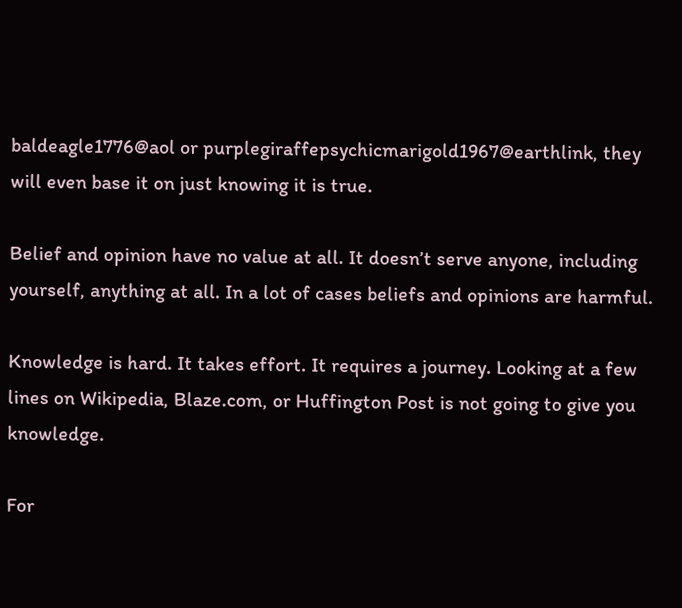baldeagle1776@aol or purplegiraffepsychicmarigold1967@earthlink, they will even base it on just knowing it is true.

Belief and opinion have no value at all. It doesn’t serve anyone, including yourself, anything at all. In a lot of cases beliefs and opinions are harmful.

Knowledge is hard. It takes effort. It requires a journey. Looking at a few lines on Wikipedia, Blaze.com, or Huffington Post is not going to give you knowledge.

For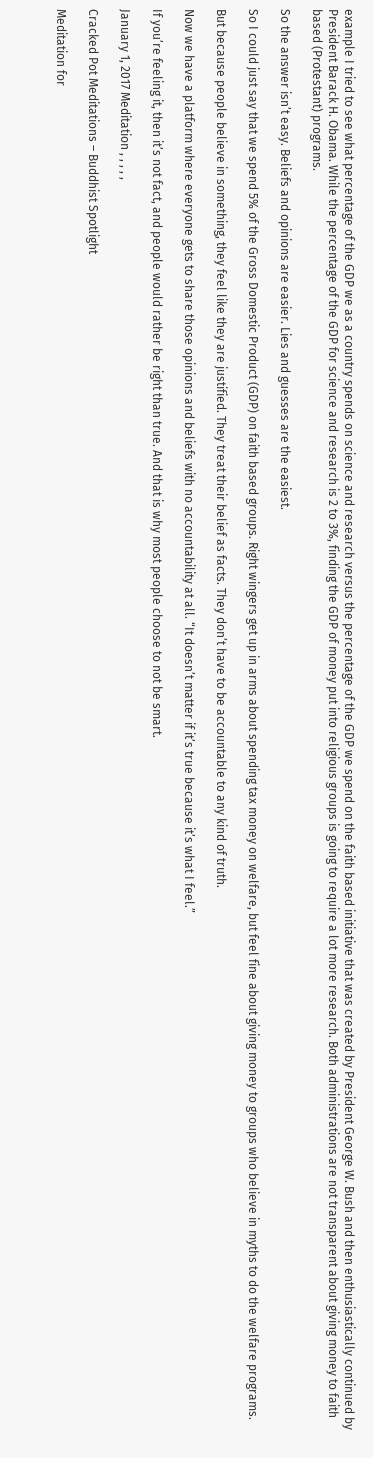example I tried to see what percentage of the GDP we as a country spends on science and research versus the percentage of the GDP we spend on the faith based initiative that was created by President George W. Bush and then enthusiastically continued by President Barack H. Obama. While the percentage of the GDP for science and research is 2 to 3%, finding the GDP of money put into religious groups is going to require a lot more research. Both administrations are not transparent about giving money to faith based (Protestant) programs.

So the answer isn’t easy. Beliefs and opinions are easier. Lies and guesses are the easiest.

So I could just say that we spend 5% of the Gross Domestic Product (GDP) on faith based groups. Right wingers get up in arms about spending tax money on welfare, but feel fine about giving money to groups who believe in myths to do the welfare programs.

But because people believe in something, they feel like they are justified. They treat their belief as facts. They don’t have to be accountable to any kind of truth.

Now we have a platform where everyone gets to share those opinions and beliefs with no accountability at all. “It doesn’t matter if it’s true because it’s what I feel.”

If you’re feeling it, then it’s not fact, and people would rather be right than true. And that is why most people choose to not be smart.

January 1, 2017 Meditation , , , , ,

Cracked Pot Meditations – Buddhist Spotlight

Meditation for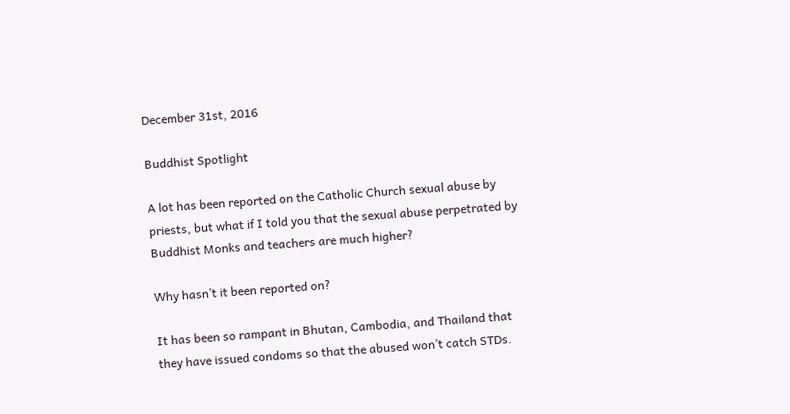December 31st, 2016

Buddhist Spotlight

A lot has been reported on the Catholic Church sexual abuse by priests, but what if I told you that the sexual abuse perpetrated by Buddhist Monks and teachers are much higher?

Why hasn’t it been reported on?

It has been so rampant in Bhutan, Cambodia, and Thailand that they have issued condoms so that the abused won’t catch STDs.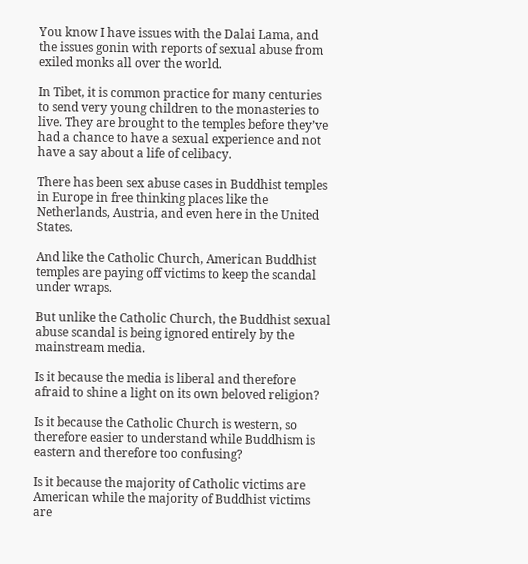You know I have issues with the Dalai Lama, and the issues gonin with reports of sexual abuse from exiled monks all over the world.

In Tibet, it is common practice for many centuries to send very young children to the monasteries to live. They are brought to the temples before they’ve had a chance to have a sexual experience and not have a say about a life of celibacy.

There has been sex abuse cases in Buddhist temples in Europe in free thinking places like the Netherlands, Austria, and even here in the United States.

And like the Catholic Church, American Buddhist temples are paying off victims to keep the scandal under wraps.

But unlike the Catholic Church, the Buddhist sexual abuse scandal is being ignored entirely by the mainstream media.

Is it because the media is liberal and therefore afraid to shine a light on its own beloved religion?

Is it because the Catholic Church is western, so therefore easier to understand while Buddhism is eastern and therefore too confusing?

Is it because the majority of Catholic victims are American while the majority of Buddhist victims are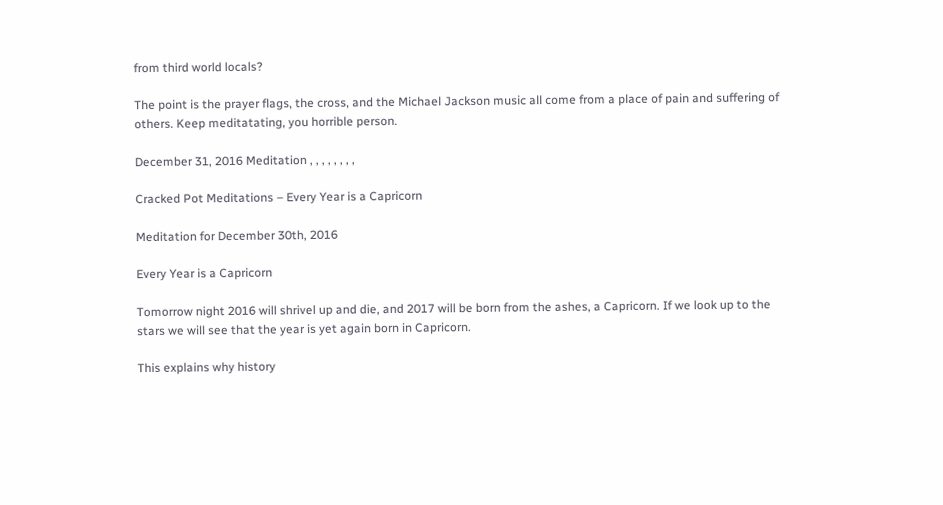from third world locals?

The point is the prayer flags, the cross, and the Michael Jackson music all come from a place of pain and suffering of others. Keep meditatating, you horrible person.

December 31, 2016 Meditation , , , , , , , ,

Cracked Pot Meditations – Every Year is a Capricorn

Meditation for December 30th, 2016

Every Year is a Capricorn

Tomorrow night 2016 will shrivel up and die, and 2017 will be born from the ashes, a Capricorn. If we look up to the stars we will see that the year is yet again born in Capricorn.

This explains why history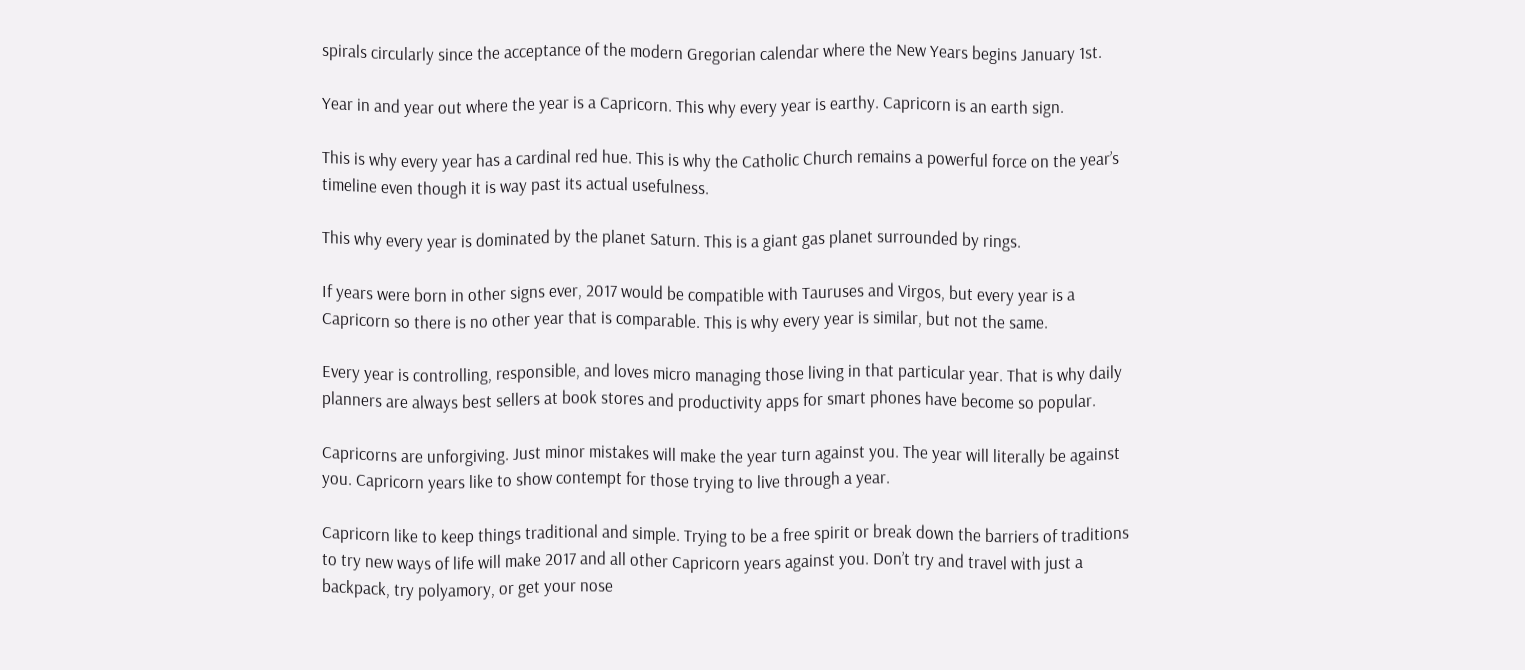spirals circularly since the acceptance of the modern Gregorian calendar where the New Years begins January 1st.

Year in and year out where the year is a Capricorn. This why every year is earthy. Capricorn is an earth sign.

This is why every year has a cardinal red hue. This is why the Catholic Church remains a powerful force on the year’s timeline even though it is way past its actual usefulness.

This why every year is dominated by the planet Saturn. This is a giant gas planet surrounded by rings.

If years were born in other signs ever, 2017 would be compatible with Tauruses and Virgos, but every year is a Capricorn so there is no other year that is comparable. This is why every year is similar, but not the same.

Every year is controlling, responsible, and loves micro managing those living in that particular year. That is why daily planners are always best sellers at book stores and productivity apps for smart phones have become so popular.

Capricorns are unforgiving. Just minor mistakes will make the year turn against you. The year will literally be against you. Capricorn years like to show contempt for those trying to live through a year.

Capricorn like to keep things traditional and simple. Trying to be a free spirit or break down the barriers of traditions to try new ways of life will make 2017 and all other Capricorn years against you. Don’t try and travel with just a backpack, try polyamory, or get your nose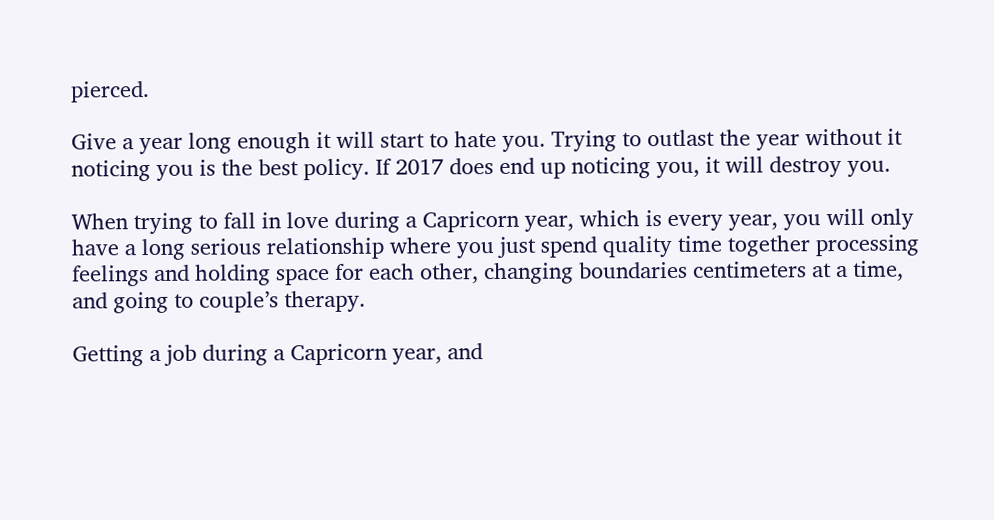pierced.

Give a year long enough it will start to hate you. Trying to outlast the year without it noticing you is the best policy. If 2017 does end up noticing you, it will destroy you.

When trying to fall in love during a Capricorn year, which is every year, you will only have a long serious relationship where you just spend quality time together processing feelings and holding space for each other, changing boundaries centimeters at a time, and going to couple’s therapy.

Getting a job during a Capricorn year, and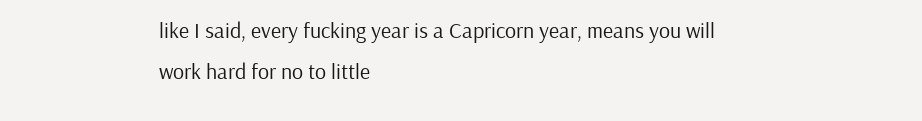like I said, every fucking year is a Capricorn year, means you will work hard for no to little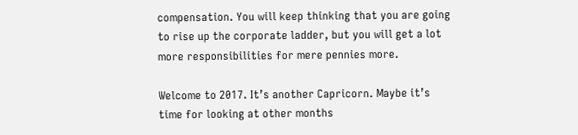compensation. You will keep thinking that you are going to rise up the corporate ladder, but you will get a lot more responsibilities for mere pennies more.

Welcome to 2017. It’s another Capricorn. Maybe it’s time for looking at other months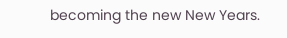becoming the new New Years.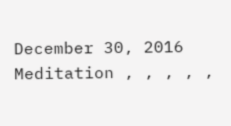December 30, 2016 Meditation , , , , ,